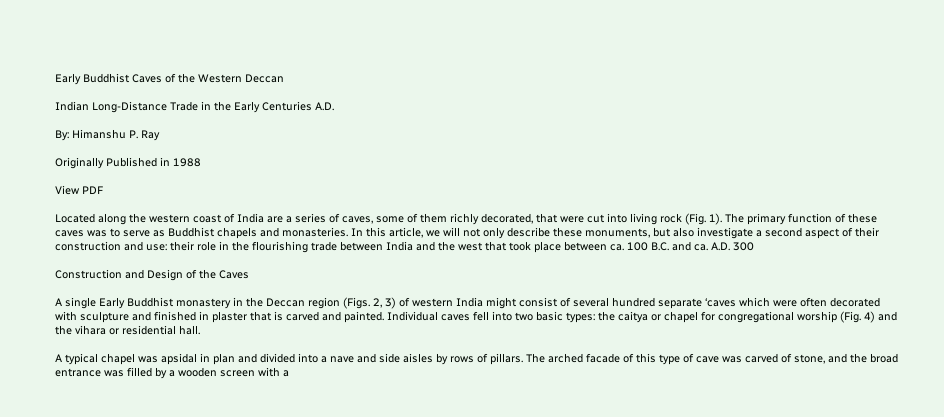Early Buddhist Caves of the Western Deccan

Indian Long-Distance Trade in the Early Centuries A.D.

By: Himanshu P. Ray

Originally Published in 1988

View PDF

Located along the western coast of India are a series of caves, some of them richly decorated, that were cut into living rock (Fig. 1). The primary function of these caves was to serve as Buddhist chapels and monasteries. In this article, we will not only describe these monuments, but also investigate a second aspect of their construction and use: their role in the flourishing trade between India and the west that took place between ca. 100 B.C. and ca. A.D. 300

Construction and Design of the Caves

A single Early Buddhist monastery in the Deccan region (Figs. 2, 3) of western India might consist of several hundred separate ‘caves which were often decorated with sculpture and finished in plaster that is carved and painted. Individual caves fell into two basic types: the caitya or chapel for congregational worship (Fig. 4) and the vihara or residential hall.

A typical chapel was apsidal in plan and divided into a nave and side aisles by rows of pillars. The arched facade of this type of cave was carved of stone, and the broad entrance was filled by a wooden screen with a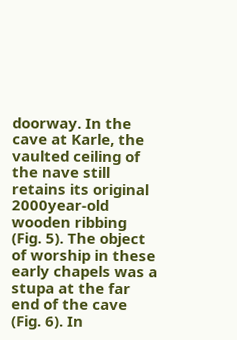doorway. In the cave at Karle, the vaulted ceiling of the nave still retains its original 2000year-old wooden ribbing (Fig. 5). The object of worship in these early chapels was a stupa at the far end of the cave (Fig. 6). In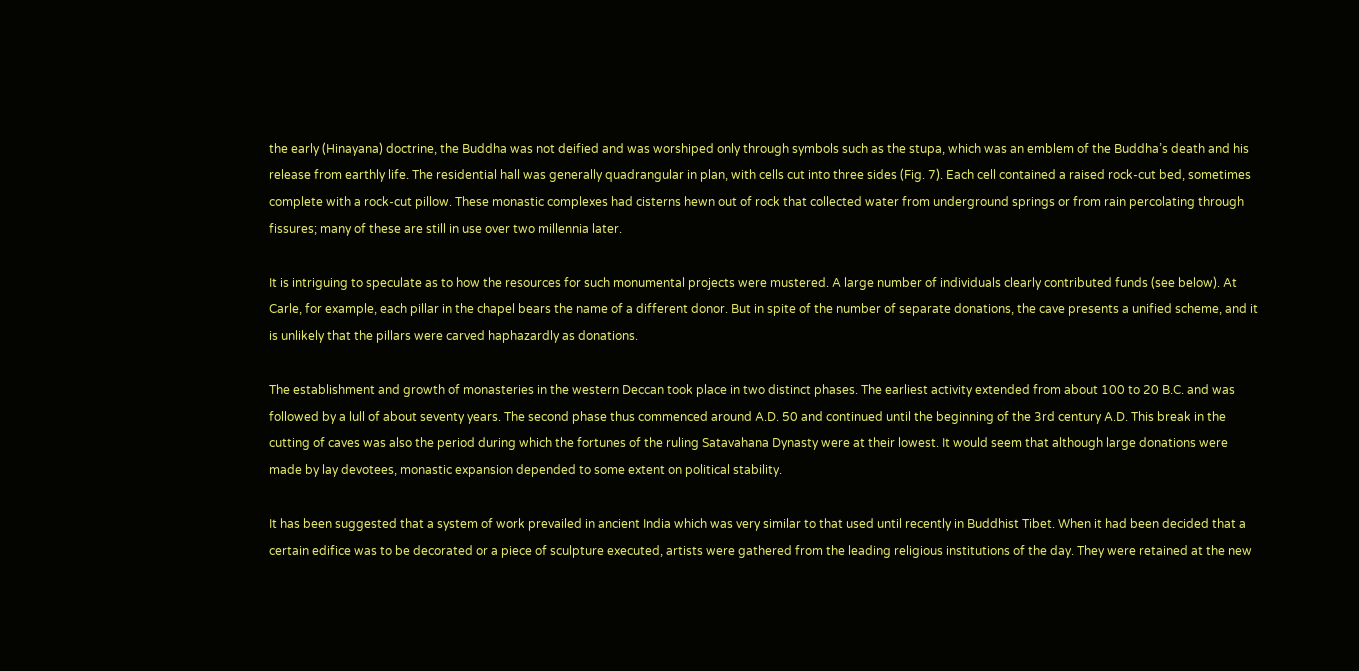the early (Hinayana) doctrine, the Buddha was not deified and was worshiped only through symbols such as the stupa, which was an emblem of the Buddha’s death and his release from earthly life. The residential hall was generally quadrangular in plan, with cells cut into three sides (Fig. 7). Each cell contained a raised rock-cut bed, sometimes complete with a rock-cut pillow. These monastic complexes had cisterns hewn out of rock that collected water from underground springs or from rain percolating through fissures; many of these are still in use over two millennia later.

It is intriguing to speculate as to how the resources for such monumental projects were mustered. A large number of individuals clearly contributed funds (see below). At Carle, for example, each pillar in the chapel bears the name of a different donor. But in spite of the number of separate donations, the cave presents a unified scheme, and it is unlikely that the pillars were carved haphazardly as donations.

The establishment and growth of monasteries in the western Deccan took place in two distinct phases. The earliest activity extended from about 100 to 20 B.C. and was followed by a lull of about seventy years. The second phase thus commenced around A.D. 50 and continued until the beginning of the 3rd century A.D. This break in the cutting of caves was also the period during which the fortunes of the ruling Satavahana Dynasty were at their lowest. It would seem that although large donations were made by lay devotees, monastic expansion depended to some extent on political stability.

It has been suggested that a system of work prevailed in ancient India which was very similar to that used until recently in Buddhist Tibet. When it had been decided that a certain edifice was to be decorated or a piece of sculpture executed, artists were gathered from the leading religious institutions of the day. They were retained at the new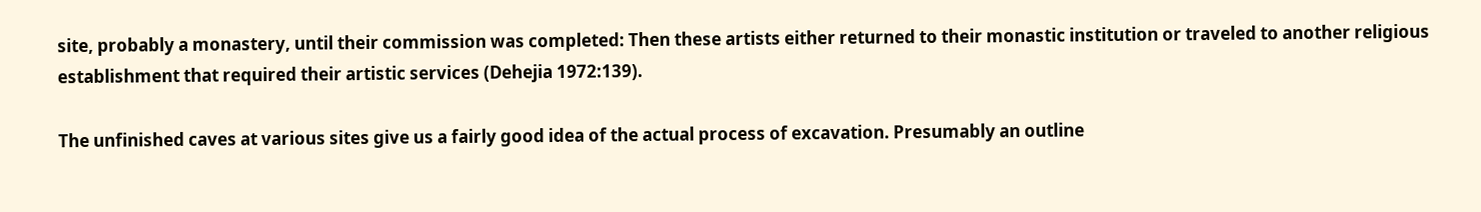site, probably a monastery, until their commission was completed: Then these artists either returned to their monastic institution or traveled to another religious establishment that required their artistic services (Dehejia 1972:139).

The unfinished caves at various sites give us a fairly good idea of the actual process of excavation. Presumably an outline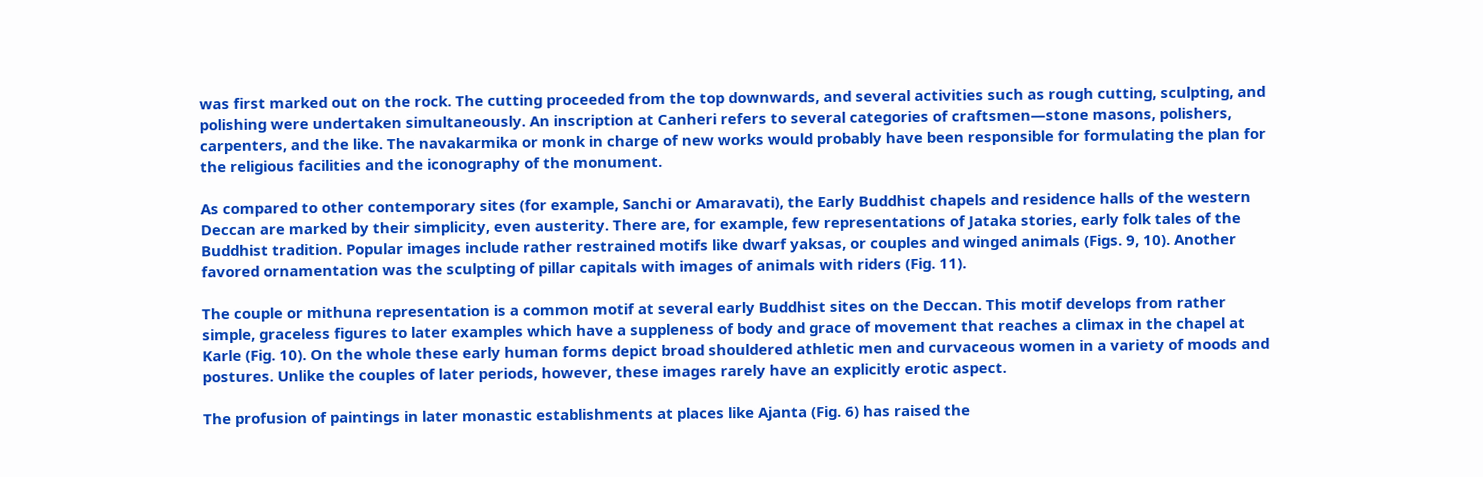was first marked out on the rock. The cutting proceeded from the top downwards, and several activities such as rough cutting, sculpting, and polishing were undertaken simultaneously. An inscription at Canheri refers to several categories of craftsmen—stone masons, polishers, carpenters, and the like. The navakarmika or monk in charge of new works would probably have been responsible for formulating the plan for the religious facilities and the iconography of the monument.

As compared to other contemporary sites (for example, Sanchi or Amaravati), the Early Buddhist chapels and residence halls of the western Deccan are marked by their simplicity, even austerity. There are, for example, few representations of Jataka stories, early folk tales of the Buddhist tradition. Popular images include rather restrained motifs like dwarf yaksas, or couples and winged animals (Figs. 9, 10). Another favored ornamentation was the sculpting of pillar capitals with images of animals with riders (Fig. 11).

The couple or mithuna representation is a common motif at several early Buddhist sites on the Deccan. This motif develops from rather simple, graceless figures to later examples which have a suppleness of body and grace of movement that reaches a climax in the chapel at Karle (Fig. 10). On the whole these early human forms depict broad shouldered athletic men and curvaceous women in a variety of moods and postures. Unlike the couples of later periods, however, these images rarely have an explicitly erotic aspect.

The profusion of paintings in later monastic establishments at places like Ajanta (Fig. 6) has raised the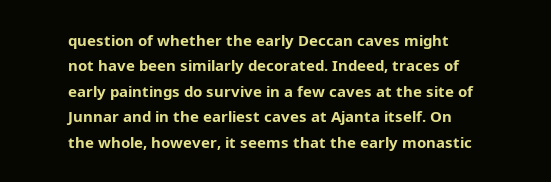question of whether the early Deccan caves might not have been similarly decorated. Indeed, traces of early paintings do survive in a few caves at the site of Junnar and in the earliest caves at Ajanta itself. On the whole, however, it seems that the early monastic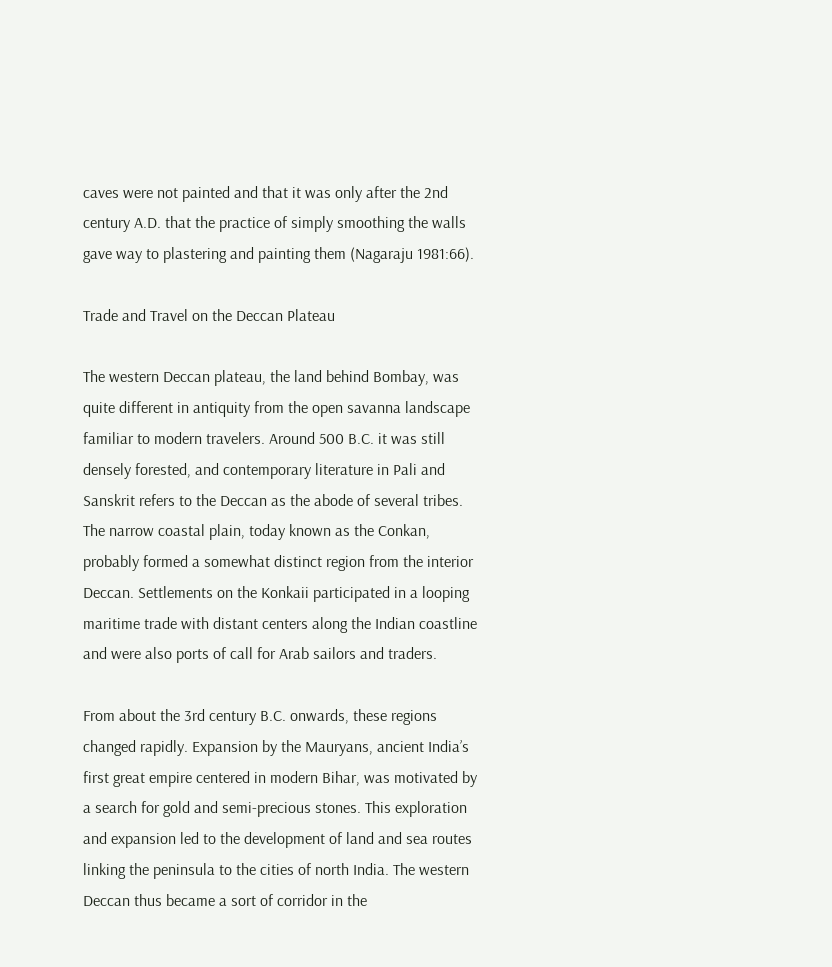caves were not painted and that it was only after the 2nd century A.D. that the practice of simply smoothing the walls gave way to plastering and painting them (Nagaraju 1981:66).

Trade and Travel on the Deccan Plateau

The western Deccan plateau, the land behind Bombay, was quite different in antiquity from the open savanna landscape familiar to modern travelers. Around 500 B.C. it was still densely forested, and contemporary literature in Pali and Sanskrit refers to the Deccan as the abode of several tribes. The narrow coastal plain, today known as the Conkan, probably formed a somewhat distinct region from the interior Deccan. Settlements on the Konkaii participated in a looping maritime trade with distant centers along the Indian coastline and were also ports of call for Arab sailors and traders.

From about the 3rd century B.C. onwards, these regions changed rapidly. Expansion by the Mauryans, ancient India’s first great empire centered in modern Bihar, was motivated by a search for gold and semi-precious stones. This exploration and expansion led to the development of land and sea routes linking the peninsula to the cities of north India. The western Deccan thus became a sort of corridor in the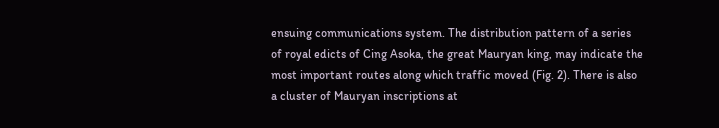ensuing communications system. The distribution pattern of a series of royal edicts of Cing Asoka, the great Mauryan king, may indicate the most important routes along which traffic moved (Fig. 2). There is also a cluster of Mauryan inscriptions at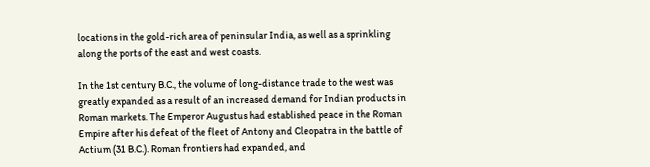locations in the gold-rich area of peninsular India, as well as a sprinkling along the ports of the east and west coasts.

In the 1st century B.C., the volume of long-distance trade to the west was greatly expanded as a result of an increased demand for Indian products in Roman markets. The Emperor Augustus had established peace in the Roman Empire after his defeat of the fleet of Antony and Cleopatra in the battle of Actium (31 B.C.). Roman frontiers had expanded, and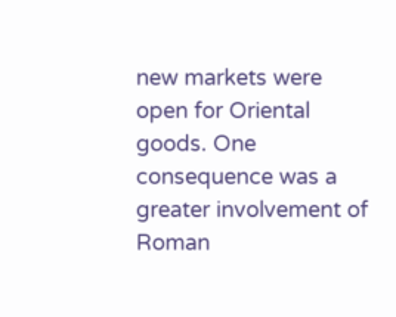new markets were open for Oriental goods. One consequence was a greater involvement of Roman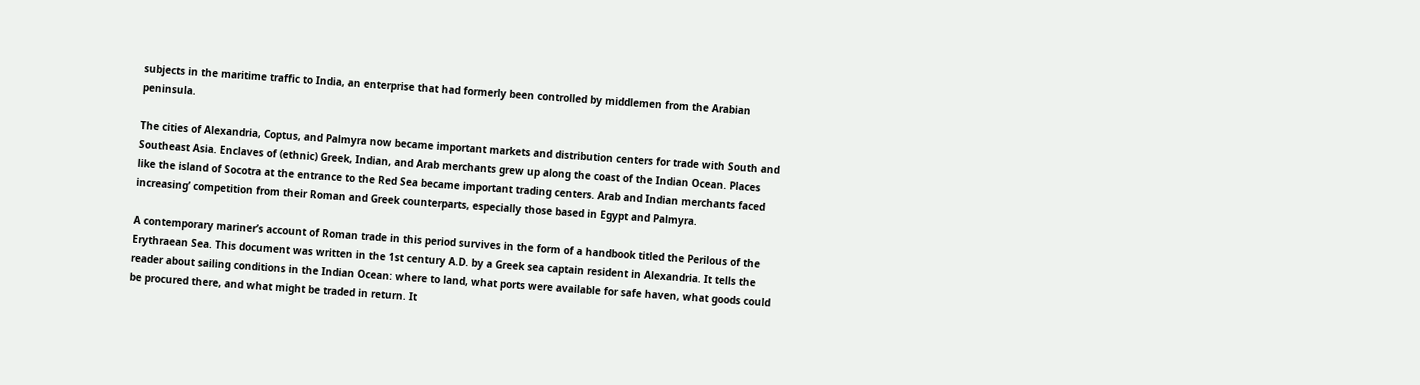subjects in the maritime traffic to India, an enterprise that had formerly been controlled by middlemen from the Arabian peninsula.

The cities of Alexandria, Coptus, and Palmyra now became important markets and distribution centers for trade with South and Southeast Asia. Enclaves of (ethnic) Greek, Indian, and Arab merchants grew up along the coast of the Indian Ocean. Places like the island of Socotra at the entrance to the Red Sea became important trading centers. Arab and Indian merchants faced increasing’ competition from their Roman and Greek counterparts, especially those based in Egypt and Palmyra.

A contemporary mariner’s account of Roman trade in this period survives in the form of a handbook titled the Perilous of the Erythraean Sea. This document was written in the 1st century A.D. by a Greek sea captain resident in Alexandria. It tells the reader about sailing conditions in the Indian Ocean: where to land, what ports were available for safe haven, what goods could be procured there, and what might be traded in return. It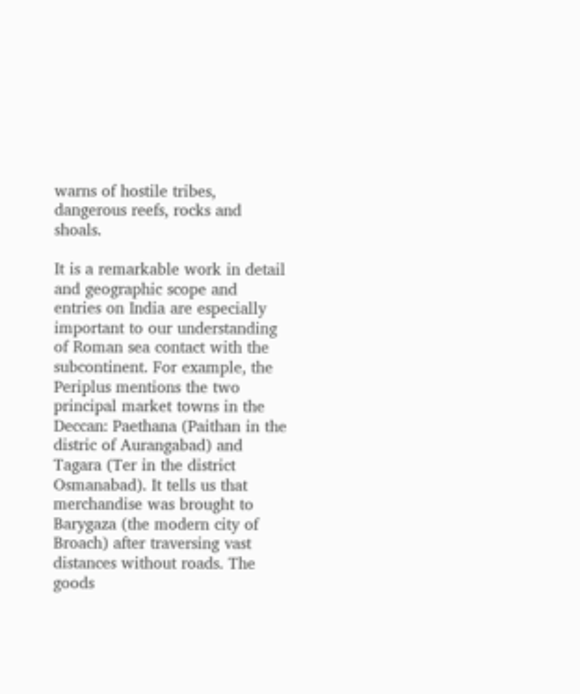warns of hostile tribes, dangerous reefs, rocks and shoals.

It is a remarkable work in detail and geographic scope and entries on India are especially important to our understanding of Roman sea contact with the subcontinent. For example, the Periplus mentions the two principal market towns in the Deccan: Paethana (Paithan in the distric of Aurangabad) and Tagara (Ter in the district Osmanabad). It tells us that merchandise was brought to Barygaza (the modern city of Broach) after traversing vast distances without roads. The goods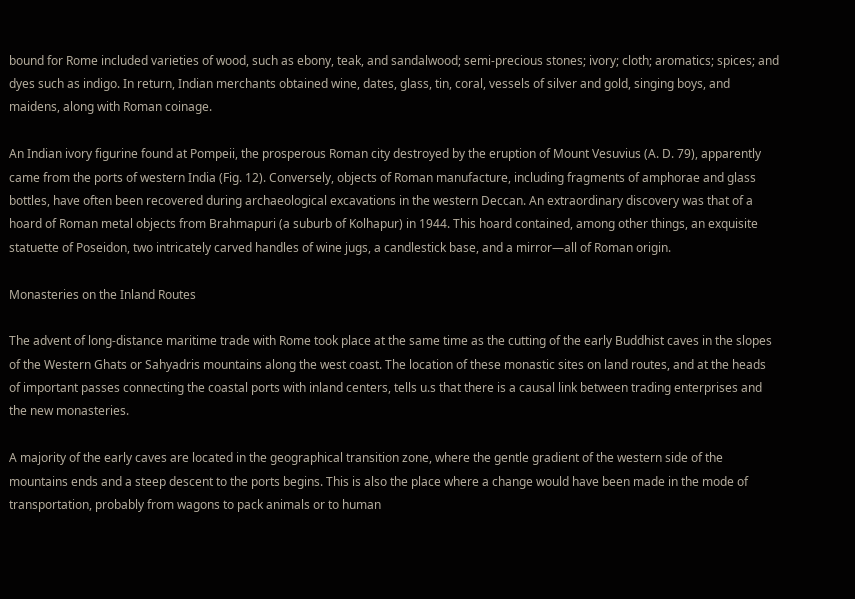bound for Rome included varieties of wood, such as ebony, teak, and sandalwood; semi-precious stones; ivory; cloth; aromatics; spices; and dyes such as indigo. In return, Indian merchants obtained wine, dates, glass, tin, coral, vessels of silver and gold, singing boys, and maidens, along with Roman coinage.

An Indian ivory figurine found at Pompeii, the prosperous Roman city destroyed by the eruption of Mount Vesuvius (A. D. 79), apparently came from the ports of western India (Fig. 12). Conversely, objects of Roman manufacture, including fragments of amphorae and glass bottles, have often been recovered during archaeological excavations in the western Deccan. An extraordinary discovery was that of a hoard of Roman metal objects from Brahmapuri (a suburb of Kolhapur) in 1944. This hoard contained, among other things, an exquisite statuette of Poseidon, two intricately carved handles of wine jugs, a candlestick base, and a mirror—all of Roman origin.

Monasteries on the Inland Routes

The advent of long-distance maritime trade with Rome took place at the same time as the cutting of the early Buddhist caves in the slopes of the Western Ghats or Sahyadris mountains along the west coast. The location of these monastic sites on land routes, and at the heads of important passes connecting the coastal ports with inland centers, tells u.s that there is a causal link between trading enterprises and the new monasteries.

A majority of the early caves are located in the geographical transition zone, where the gentle gradient of the western side of the mountains ends and a steep descent to the ports begins. This is also the place where a change would have been made in the mode of transportation, probably from wagons to pack animals or to human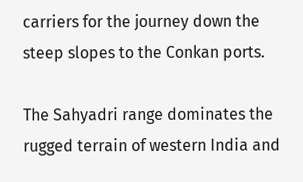carriers for the journey down the steep slopes to the Conkan ports.

The Sahyadri range dominates the rugged terrain of western India and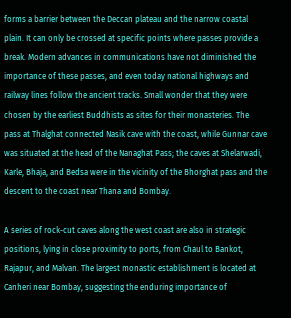forms a barrier between the Deccan plateau and the narrow coastal plain. It can only be crossed at specific points where passes provide a break. Modern advances in communications have not diminished the importance of these passes, and even today national highways and railway lines follow the ancient tracks. Small wonder that they were chosen by the earliest Buddhists as sites for their monasteries. The pass at Thalghat connected Nasik cave with the coast, while Gunnar cave was situated at the head of the Nanaghat Pass; the caves at Shelarwadi, Karle, Bhaja, and Bedsa were in the vicinity of the Bhorghat pass and the descent to the coast near Thana and Bombay.

A series of rock-cut caves along the west coast are also in strategic positions, lying in close proximity to ports, from Chaul to Bankot, Rajapur, and Malvan. The largest monastic establishment is located at Canheri near Bombay, suggesting the enduring importance of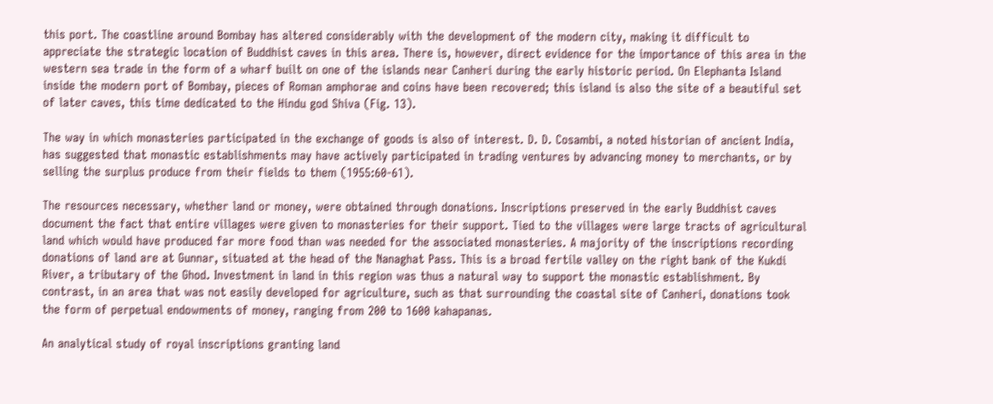this port. The coastline around Bombay has altered considerably with the development of the modern city, making it difficult to appreciate the strategic location of Buddhist caves in this area. There is, however, direct evidence for the importance of this area in the western sea trade in the form of a wharf built on one of the islands near Canheri during the early historic period. On Elephanta Island inside the modern port of Bombay, pieces of Roman amphorae and coins have been recovered; this island is also the site of a beautiful set of later caves, this time dedicated to the Hindu god Shiva (Fig. 13).

The way in which monasteries participated in the exchange of goods is also of interest. D. D. Cosambi, a noted historian of ancient India, has suggested that monastic establishments may have actively participated in trading ventures by advancing money to merchants, or by selling the surplus produce from their fields to them (1955:60-61).

The resources necessary, whether land or money, were obtained through donations. Inscriptions preserved in the early Buddhist caves document the fact that entire villages were given to monasteries for their support. Tied to the villages were large tracts of agricultural land which would have produced far more food than was needed for the associated monasteries. A majority of the inscriptions recording donations of land are at Gunnar, situated at the head of the Nanaghat Pass. This is a broad fertile valley on the right bank of the Kukdi River, a tributary of the Ghod. Investment in land in this region was thus a natural way to support the monastic establishment. By contrast, in an area that was not easily developed for agriculture, such as that surrounding the coastal site of Canheri, donations took the form of perpetual endowments of money, ranging from 200 to 1600 kahapanas.

An analytical study of royal inscriptions granting land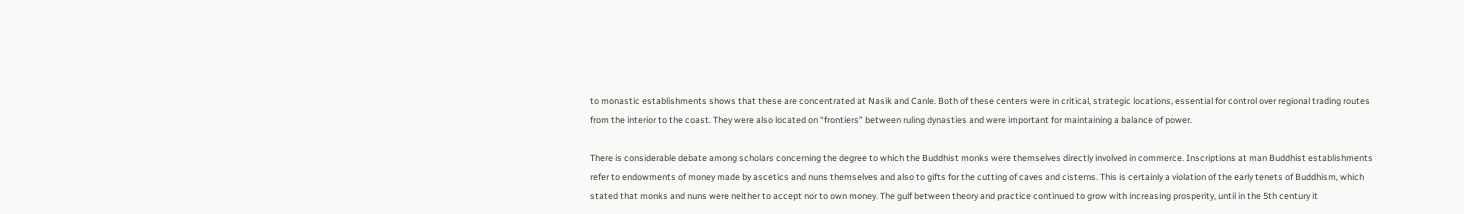to monastic establishments shows that these are concentrated at Nasik and Canle. Both of these centers were in critical, strategic locations, essential for control over regional trading routes from the interior to the coast. They were also located on “frontiers” between ruling dynasties and were important for maintaining a balance of power.

There is considerable debate among scholars concerning the degree to which the Buddhist monks were themselves directly involved in commerce. Inscriptions at man Buddhist establishments refer to endowments of money made by ascetics and nuns themselves and also to gifts for the cutting of caves and cisterns. This is certainly a violation of the early tenets of Buddhism, which stated that monks and nuns were neither to accept nor to own money. The gulf between theory and practice continued to grow with increasing prosperity, until in the 5th century it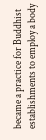became a practice for Buddhist establishments to employ a body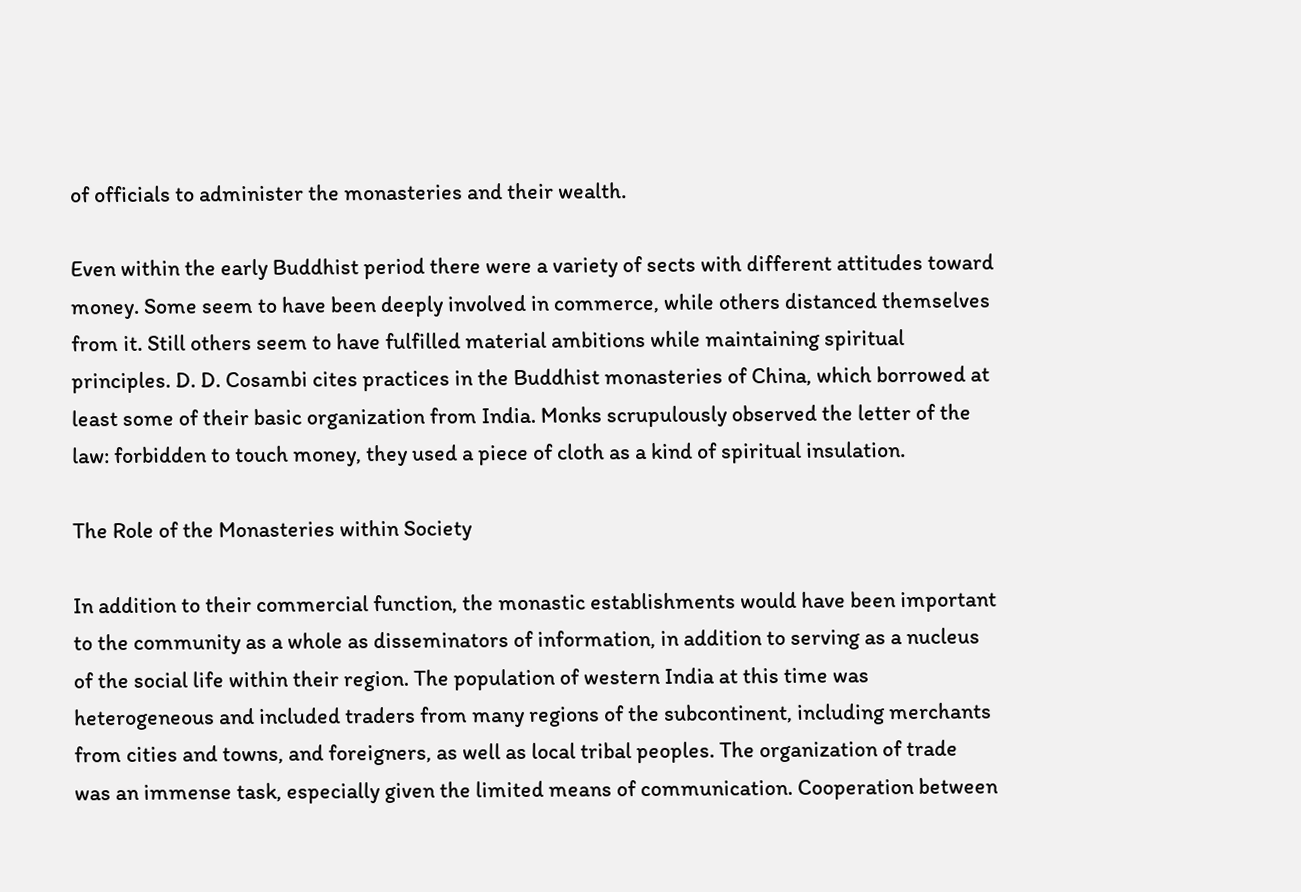of officials to administer the monasteries and their wealth.

Even within the early Buddhist period there were a variety of sects with different attitudes toward money. Some seem to have been deeply involved in commerce, while others distanced themselves from it. Still others seem to have fulfilled material ambitions while maintaining spiritual principles. D. D. Cosambi cites practices in the Buddhist monasteries of China, which borrowed at least some of their basic organization from India. Monks scrupulously observed the letter of the law: forbidden to touch money, they used a piece of cloth as a kind of spiritual insulation.

The Role of the Monasteries within Society

In addition to their commercial function, the monastic establishments would have been important to the community as a whole as disseminators of information, in addition to serving as a nucleus of the social life within their region. The population of western India at this time was heterogeneous and included traders from many regions of the subcontinent, including merchants from cities and towns, and foreigners, as well as local tribal peoples. The organization of trade was an immense task, especially given the limited means of communication. Cooperation between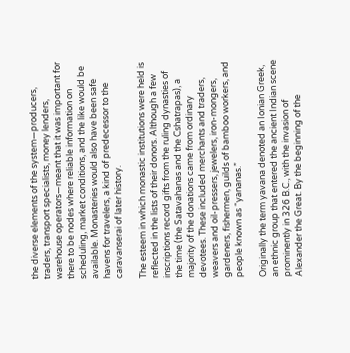the diverse elements of the system—producers, traders, transport specialists, money lenders, warehouse operators—meant that it was important for there to be nodes where reliable information on scheduling, market conditions, and the like would be available. Monasteries would also have been safe havens for travelers, a kind of predecessor to the caravanserai of later history.

The esteem in which monastic institutions were held is reflected in the lists of their donors. Although a few inscriptions record gifts from the ruling dynasties of the time (the Satavahanas and the Cshatrapas), a majority of the donations came from ordinary devotees. These included merchants and traders, weavers and oil-pressers, jewelers, iron-mongers, gardeners, fishermen, guilds of bamboo workers, and people known as “yananas.”

Originally the term yavana denoted an Ionian Greek, an ethnic group that entered the ancient Indian scene prominently in 326 B.C., with the invasion of Alexander the Great. By the beginning of the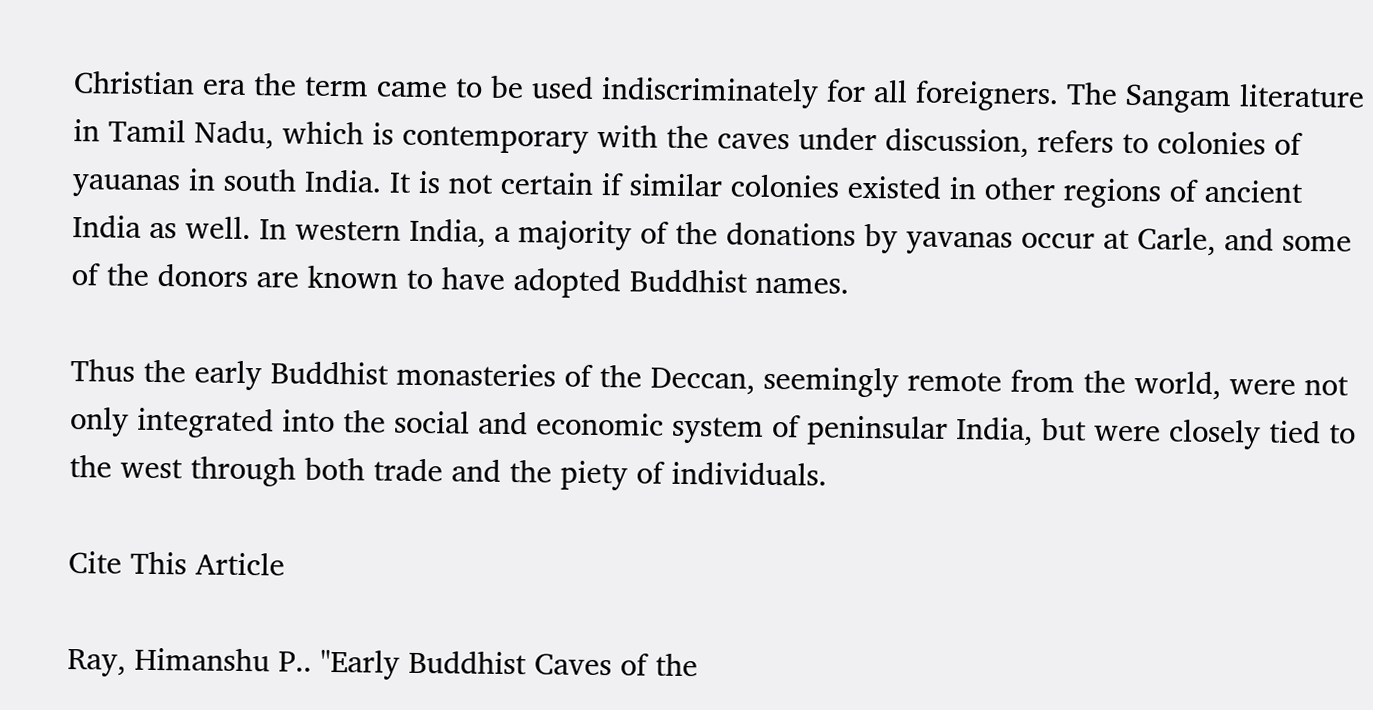Christian era the term came to be used indiscriminately for all foreigners. The Sangam literature in Tamil Nadu, which is contemporary with the caves under discussion, refers to colonies of yauanas in south India. It is not certain if similar colonies existed in other regions of ancient India as well. In western India, a majority of the donations by yavanas occur at Carle, and some of the donors are known to have adopted Buddhist names.

Thus the early Buddhist monasteries of the Deccan, seemingly remote from the world, were not only integrated into the social and economic system of peninsular India, but were closely tied to the west through both trade and the piety of individuals.

Cite This Article

Ray, Himanshu P.. "Early Buddhist Caves of the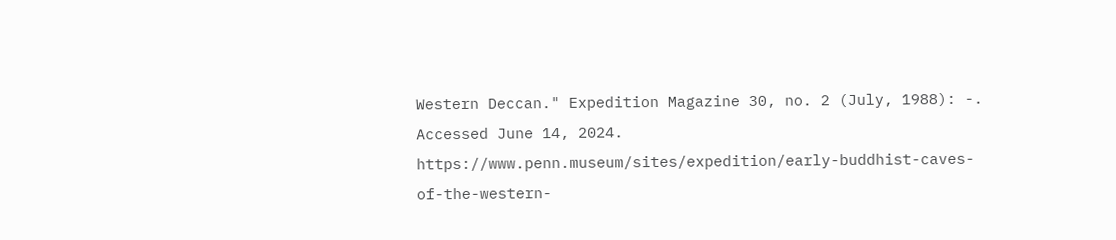Western Deccan." Expedition Magazine 30, no. 2 (July, 1988): -. Accessed June 14, 2024. https://www.penn.museum/sites/expedition/early-buddhist-caves-of-the-western-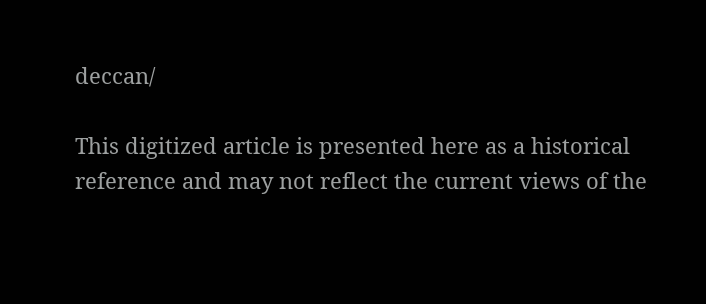deccan/

This digitized article is presented here as a historical reference and may not reflect the current views of the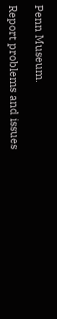Penn Museum.

Report problems and issues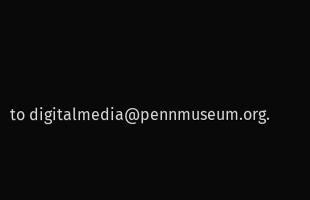to digitalmedia@pennmuseum.org.